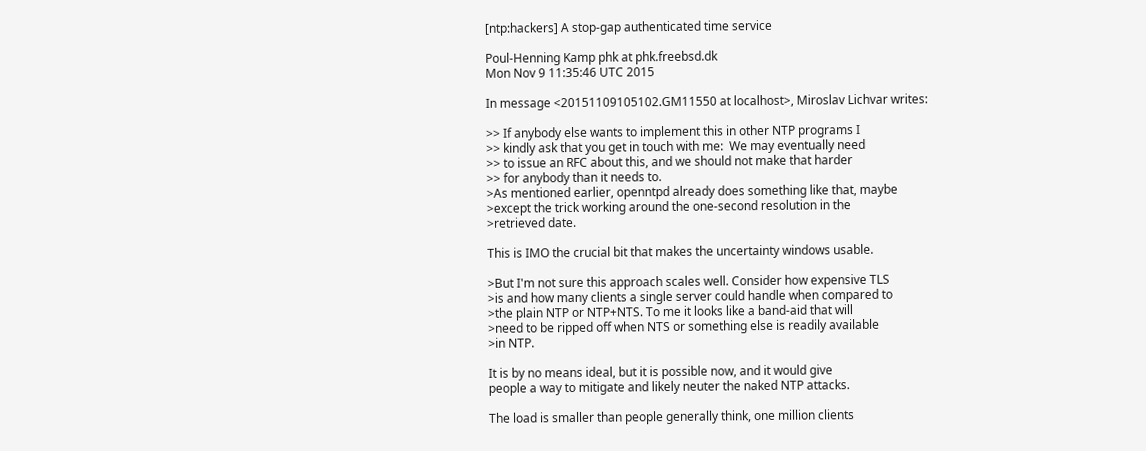[ntp:hackers] A stop-gap authenticated time service

Poul-Henning Kamp phk at phk.freebsd.dk
Mon Nov 9 11:35:46 UTC 2015

In message <20151109105102.GM11550 at localhost>, Miroslav Lichvar writes:

>> If anybody else wants to implement this in other NTP programs I
>> kindly ask that you get in touch with me:  We may eventually need
>> to issue an RFC about this, and we should not make that harder
>> for anybody than it needs to.
>As mentioned earlier, openntpd already does something like that, maybe
>except the trick working around the one-second resolution in the
>retrieved date.

This is IMO the crucial bit that makes the uncertainty windows usable.

>But I'm not sure this approach scales well. Consider how expensive TLS
>is and how many clients a single server could handle when compared to
>the plain NTP or NTP+NTS. To me it looks like a band-aid that will
>need to be ripped off when NTS or something else is readily available
>in NTP.

It is by no means ideal, but it is possible now, and it would give
people a way to mitigate and likely neuter the naked NTP attacks.

The load is smaller than people generally think, one million clients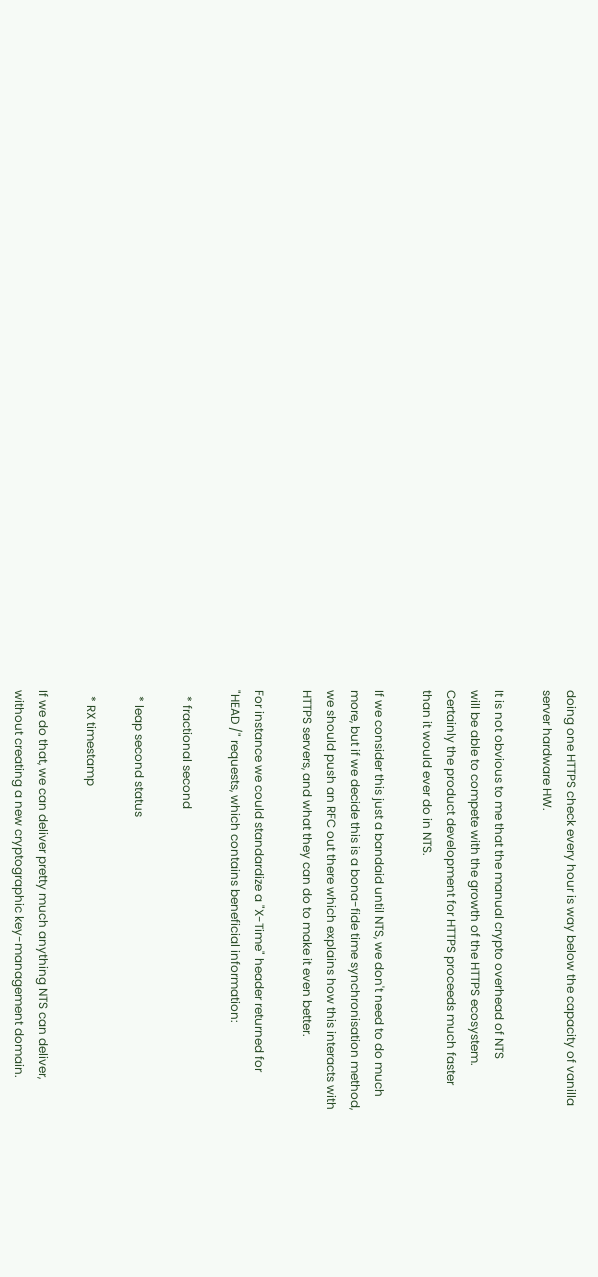doing one HTTPS check every hour is way below the capacity of vanilla
server hardware HW.

It is not obvious to me that the manual crypto overhead of NTS
will be able to compete with the growth of the HTTPS ecosystem.
Certainly the product development for HTTPS proceeds much faster
than it would ever do in NTS.

If we consider this just a bandaid until NTS, we don't need to do much
more, but if we decide this is a bona-fide time synchronisation method,
we should push an RFC out there which explains how this interacts with
HTTPS servers, and what they can do to make it even better.

For instance we could standardize a "X-Time" header returned for
"HEAD /" requests, which contains beneficial information:

  * fractional second

  * leap second status

  * RX timestamp

If we do that, we can deliver pretty much anything NTS can deliver,
without creating a new cryptographic key-management domain.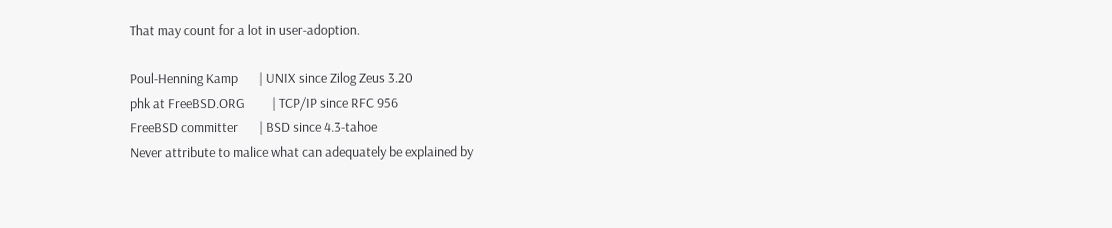That may count for a lot in user-adoption.

Poul-Henning Kamp       | UNIX since Zilog Zeus 3.20
phk at FreeBSD.ORG         | TCP/IP since RFC 956
FreeBSD committer       | BSD since 4.3-tahoe
Never attribute to malice what can adequately be explained by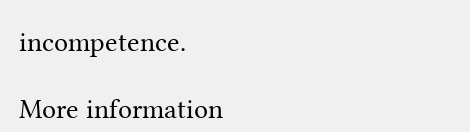incompetence.

More information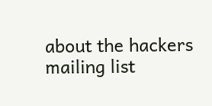about the hackers mailing list